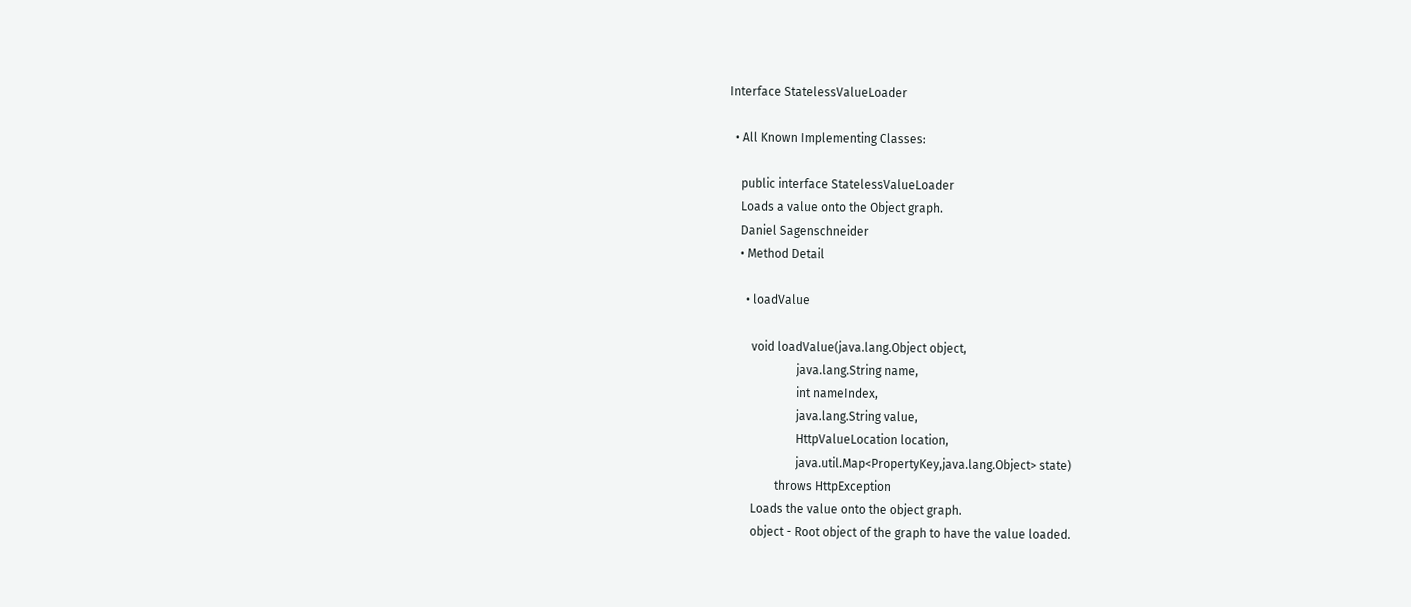Interface StatelessValueLoader

  • All Known Implementing Classes:

    public interface StatelessValueLoader
    Loads a value onto the Object graph.
    Daniel Sagenschneider
    • Method Detail

      • loadValue

        void loadValue(java.lang.Object object,
                       java.lang.String name,
                       int nameIndex,
                       java.lang.String value,
                       HttpValueLocation location,
                       java.util.Map<PropertyKey,java.lang.Object> state)
                throws HttpException
        Loads the value onto the object graph.
        object - Root object of the graph to have the value loaded.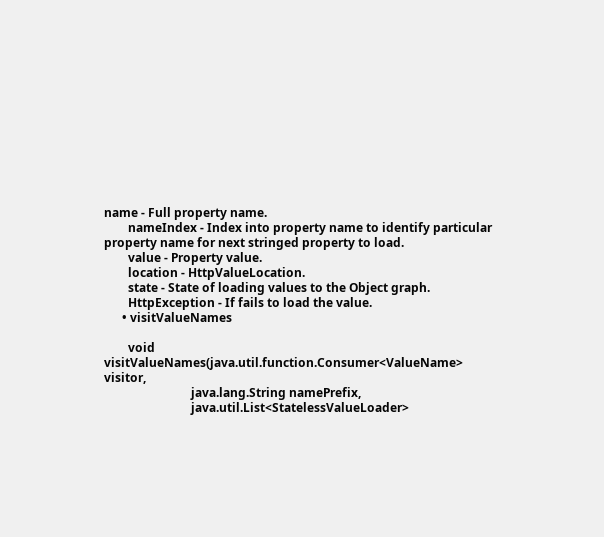name - Full property name.
        nameIndex - Index into property name to identify particular property name for next stringed property to load.
        value - Property value.
        location - HttpValueLocation.
        state - State of loading values to the Object graph.
        HttpException - If fails to load the value.
      • visitValueNames

        void visitValueNames(java.util.function.Consumer<ValueName> visitor,
                             java.lang.String namePrefix,
                             java.util.List<StatelessValueLoader>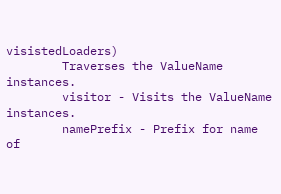visistedLoaders)
        Traverses the ValueName instances.
        visitor - Visits the ValueName instances.
        namePrefix - Prefix for name of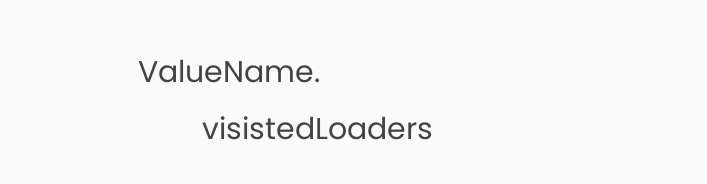ValueName.
        visistedLoaders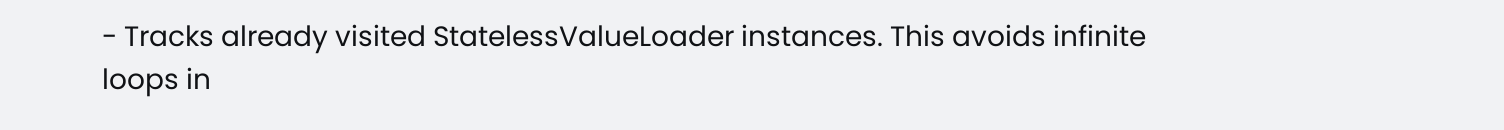- Tracks already visited StatelessValueLoader instances. This avoids infinite loops in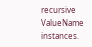recursive ValueName instances.